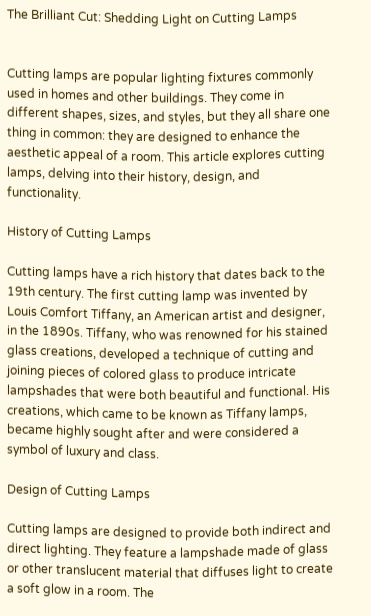The Brilliant Cut: Shedding Light on Cutting Lamps


Cutting lamps are popular lighting fixtures commonly used in homes and other buildings. They come in different shapes, sizes, and styles, but they all share one thing in common: they are designed to enhance the aesthetic appeal of a room. This article explores cutting lamps, delving into their history, design, and functionality.

History of Cutting Lamps

Cutting lamps have a rich history that dates back to the 19th century. The first cutting lamp was invented by Louis Comfort Tiffany, an American artist and designer, in the 1890s. Tiffany, who was renowned for his stained glass creations, developed a technique of cutting and joining pieces of colored glass to produce intricate lampshades that were both beautiful and functional. His creations, which came to be known as Tiffany lamps, became highly sought after and were considered a symbol of luxury and class.

Design of Cutting Lamps

Cutting lamps are designed to provide both indirect and direct lighting. They feature a lampshade made of glass or other translucent material that diffuses light to create a soft glow in a room. The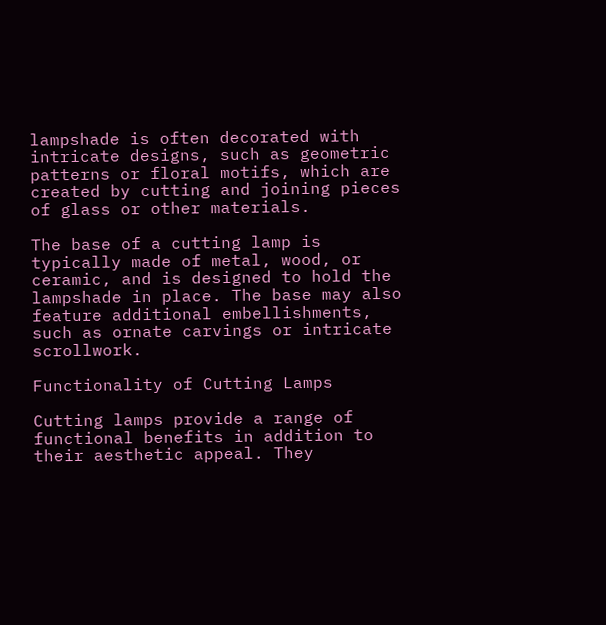lampshade is often decorated with intricate designs, such as geometric patterns or floral motifs, which are created by cutting and joining pieces of glass or other materials.

The base of a cutting lamp is typically made of metal, wood, or ceramic, and is designed to hold the lampshade in place. The base may also feature additional embellishments, such as ornate carvings or intricate scrollwork.

Functionality of Cutting Lamps

Cutting lamps provide a range of functional benefits in addition to their aesthetic appeal. They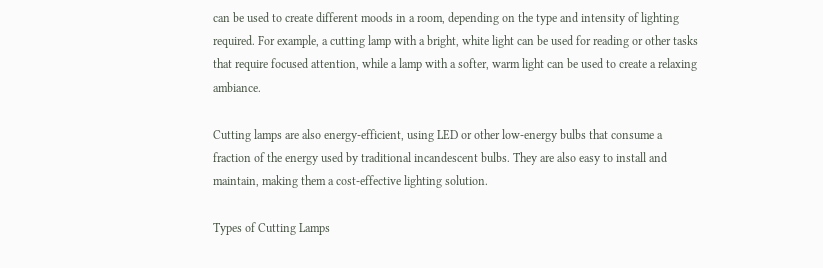can be used to create different moods in a room, depending on the type and intensity of lighting required. For example, a cutting lamp with a bright, white light can be used for reading or other tasks that require focused attention, while a lamp with a softer, warm light can be used to create a relaxing ambiance.

Cutting lamps are also energy-efficient, using LED or other low-energy bulbs that consume a fraction of the energy used by traditional incandescent bulbs. They are also easy to install and maintain, making them a cost-effective lighting solution.

Types of Cutting Lamps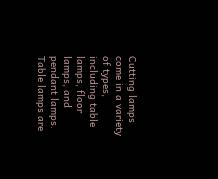Cutting lamps come in a variety of types, including table lamps, floor lamps, and pendant lamps. Table lamps are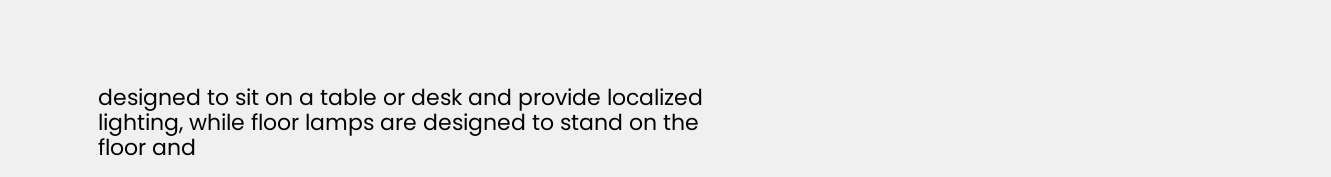designed to sit on a table or desk and provide localized lighting, while floor lamps are designed to stand on the floor and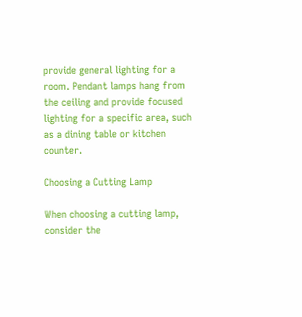provide general lighting for a room. Pendant lamps hang from the ceiling and provide focused lighting for a specific area, such as a dining table or kitchen counter.

Choosing a Cutting Lamp

When choosing a cutting lamp, consider the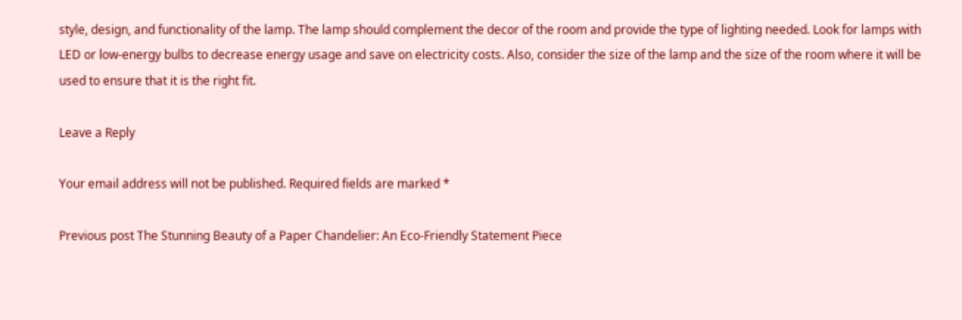style, design, and functionality of the lamp. The lamp should complement the decor of the room and provide the type of lighting needed. Look for lamps with LED or low-energy bulbs to decrease energy usage and save on electricity costs. Also, consider the size of the lamp and the size of the room where it will be used to ensure that it is the right fit.

Leave a Reply

Your email address will not be published. Required fields are marked *

Previous post The Stunning Beauty of a Paper Chandelier: An Eco-Friendly Statement Piece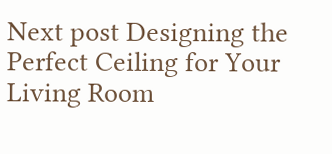Next post Designing the Perfect Ceiling for Your Living Room